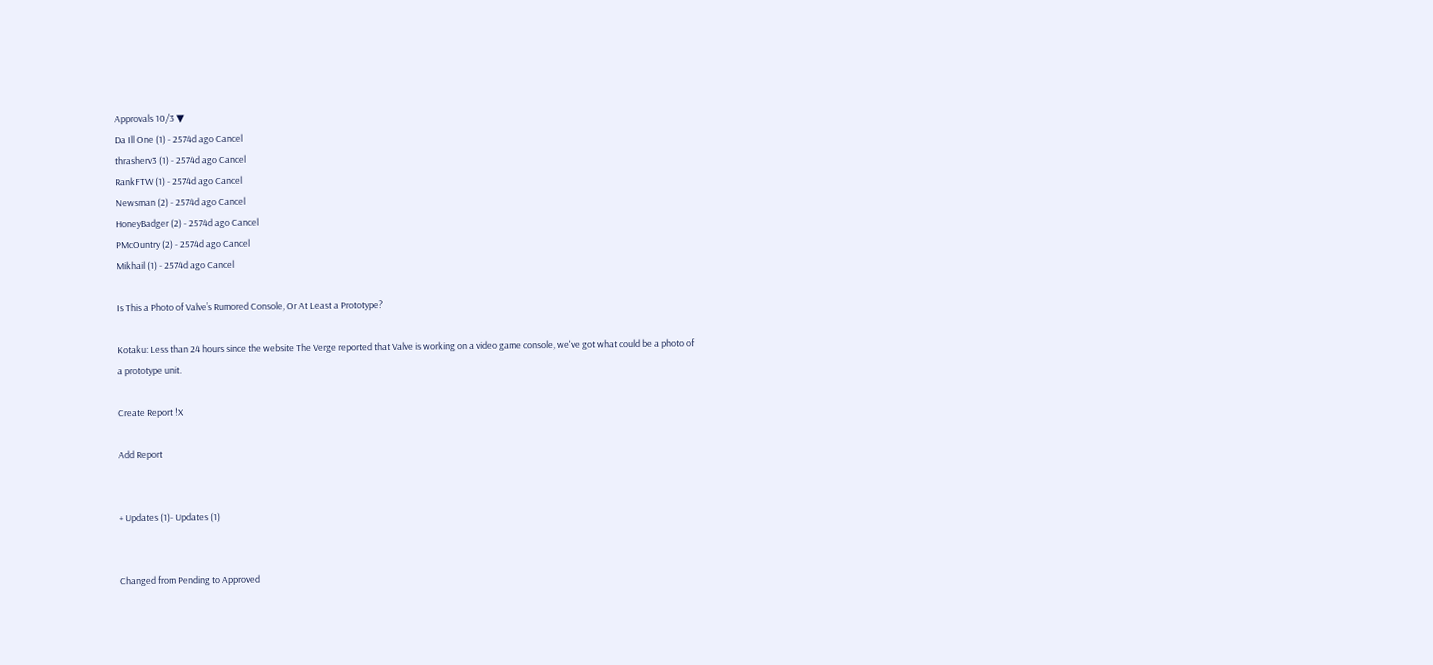Approvals 10/3 ▼
Da Ill One (1) - 2574d ago Cancel
thrasherv3 (1) - 2574d ago Cancel
RankFTW (1) - 2574d ago Cancel
Newsman (2) - 2574d ago Cancel
HoneyBadger (2) - 2574d ago Cancel
PMcOuntry (2) - 2574d ago Cancel
Mikhail (1) - 2574d ago Cancel

Is This a Photo of Valve’s Rumored Console, Or At Least a Prototype?

Kotaku: Less than 24 hours since the website The Verge reported that Valve is working on a video game console, we've got what could be a photo of a prototype unit.

Create Report !X

Add Report


+ Updates (1)- Updates (1)


Changed from Pending to Approved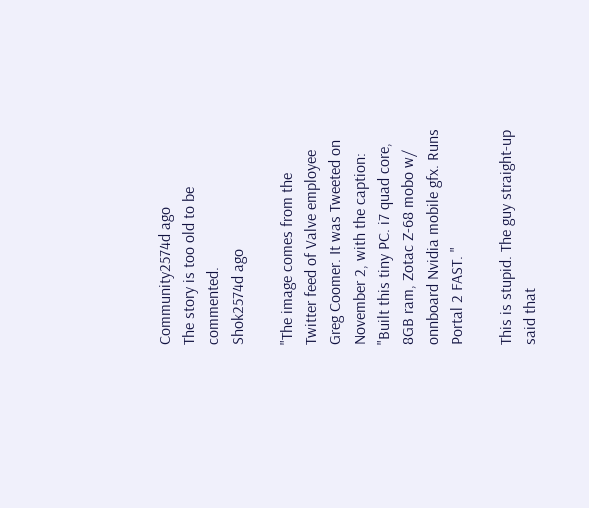Community2574d ago
The story is too old to be commented.
Shok2574d ago

"The image comes from the Twitter feed of Valve employee Greg Coomer. It was Tweeted on November 2, with the caption: "Built this tiny PC. i7 quad core, 8GB ram, Zotac Z-68 mobo w/ onnboard Nvidia mobile gfx. Runs Portal 2 FAST. "

This is stupid. The guy straight-up said that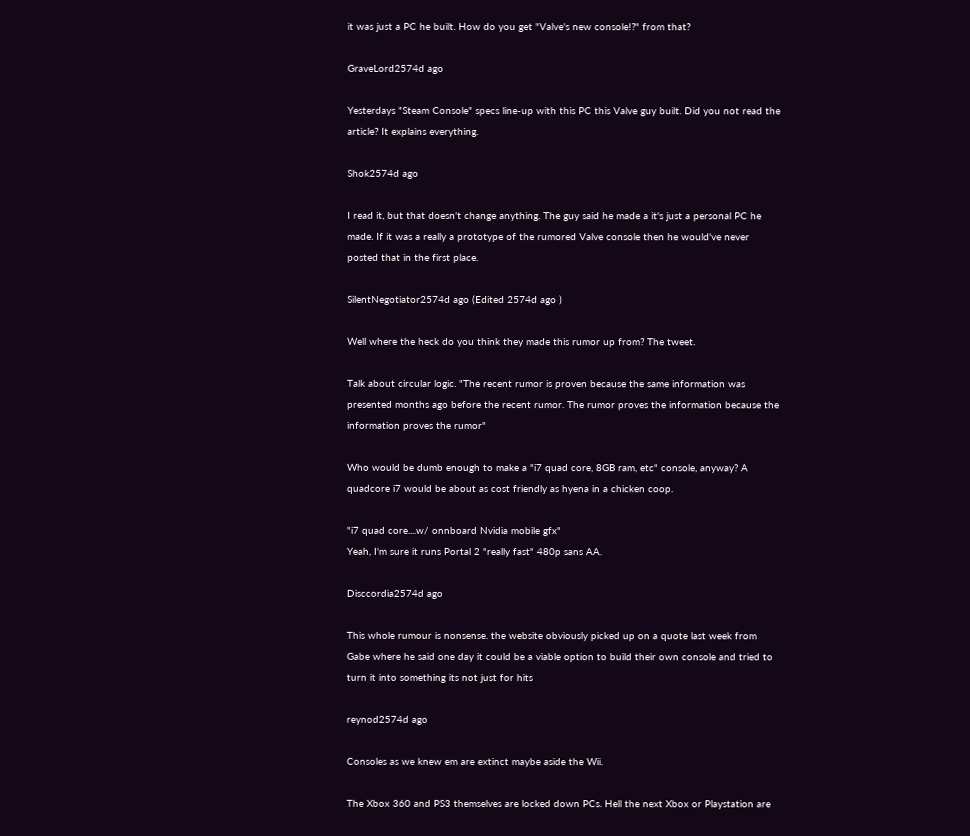it was just a PC he built. How do you get "Valve's new console!?" from that?

GraveLord2574d ago

Yesterdays "Steam Console" specs line-up with this PC this Valve guy built. Did you not read the article? It explains everything.

Shok2574d ago

I read it, but that doesn't change anything. The guy said he made a it's just a personal PC he made. If it was a really a prototype of the rumored Valve console then he would've never posted that in the first place.

SilentNegotiator2574d ago (Edited 2574d ago )

Well where the heck do you think they made this rumor up from? The tweet.

Talk about circular logic. "The recent rumor is proven because the same information was presented months ago before the recent rumor. The rumor proves the information because the information proves the rumor"

Who would be dumb enough to make a "i7 quad core, 8GB ram, etc" console, anyway? A quadcore i7 would be about as cost friendly as hyena in a chicken coop.

"i7 quad core....w/ onnboard Nvidia mobile gfx"
Yeah, I'm sure it runs Portal 2 "really fast" 480p sans AA.

Disccordia2574d ago

This whole rumour is nonsense. the website obviously picked up on a quote last week from Gabe where he said one day it could be a viable option to build their own console and tried to turn it into something its not just for hits

reynod2574d ago

Consoles as we knew em are extinct maybe aside the Wii.

The Xbox 360 and PS3 themselves are locked down PCs. Hell the next Xbox or Playstation are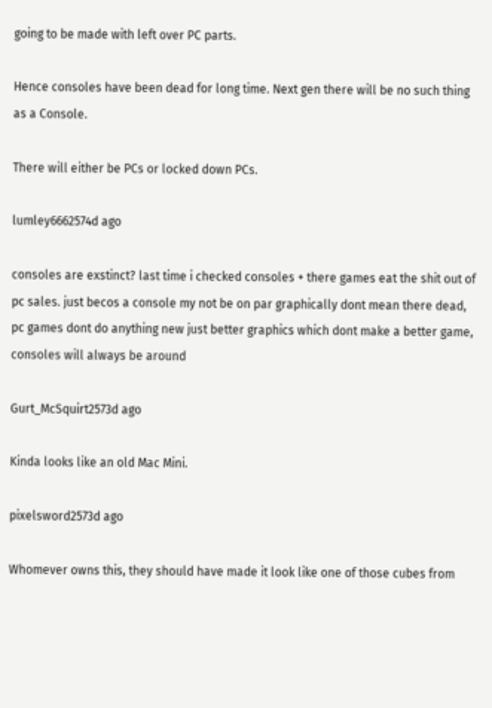going to be made with left over PC parts.

Hence consoles have been dead for long time. Next gen there will be no such thing as a Console.

There will either be PCs or locked down PCs.

lumley6662574d ago

consoles are exstinct? last time i checked consoles + there games eat the shit out of pc sales. just becos a console my not be on par graphically dont mean there dead, pc games dont do anything new just better graphics which dont make a better game, consoles will always be around

Gurt_McSquirt2573d ago

Kinda looks like an old Mac Mini.

pixelsword2573d ago

Whomever owns this, they should have made it look like one of those cubes from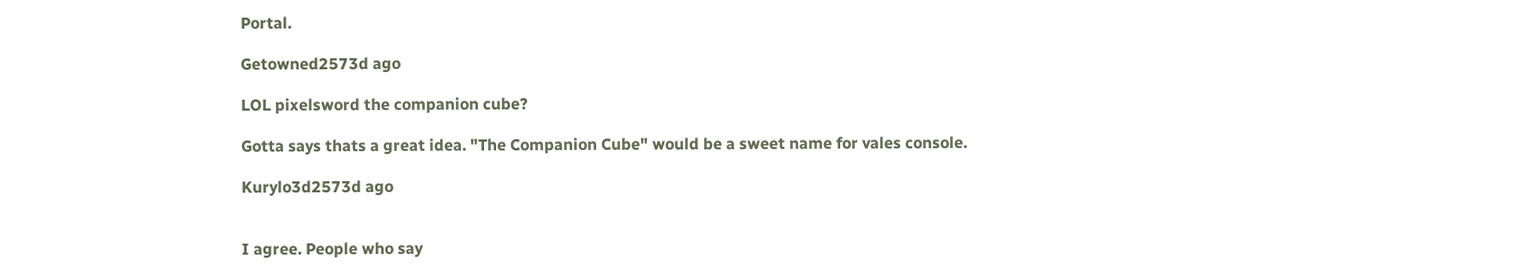Portal.

Getowned2573d ago

LOL pixelsword the companion cube?

Gotta says thats a great idea. "The Companion Cube" would be a sweet name for vales console.

Kurylo3d2573d ago


I agree. People who say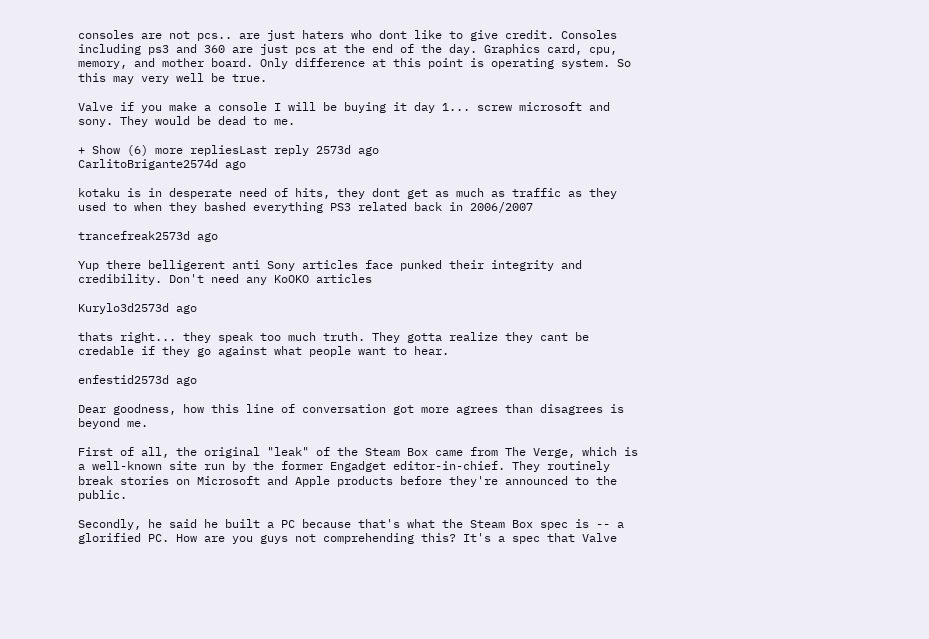consoles are not pcs.. are just haters who dont like to give credit. Consoles including ps3 and 360 are just pcs at the end of the day. Graphics card, cpu, memory, and mother board. Only difference at this point is operating system. So this may very well be true.

Valve if you make a console I will be buying it day 1... screw microsoft and sony. They would be dead to me.

+ Show (6) more repliesLast reply 2573d ago
CarlitoBrigante2574d ago

kotaku is in desperate need of hits, they dont get as much as traffic as they used to when they bashed everything PS3 related back in 2006/2007

trancefreak2573d ago

Yup there belligerent anti Sony articles face punked their integrity and credibility. Don't need any KoOKO articles

Kurylo3d2573d ago

thats right... they speak too much truth. They gotta realize they cant be credable if they go against what people want to hear.

enfestid2573d ago

Dear goodness, how this line of conversation got more agrees than disagrees is beyond me.

First of all, the original "leak" of the Steam Box came from The Verge, which is a well-known site run by the former Engadget editor-in-chief. They routinely break stories on Microsoft and Apple products before they're announced to the public.

Secondly, he said he built a PC because that's what the Steam Box spec is -- a glorified PC. How are you guys not comprehending this? It's a spec that Valve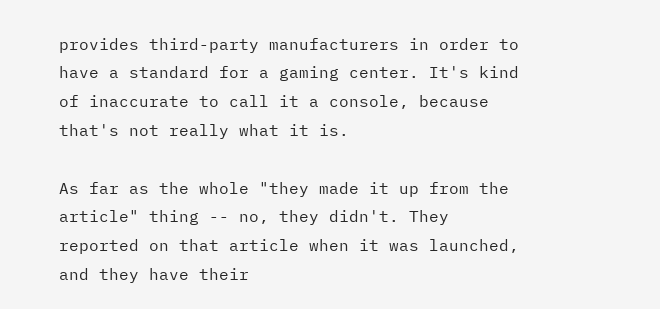provides third-party manufacturers in order to have a standard for a gaming center. It's kind of inaccurate to call it a console, because that's not really what it is.

As far as the whole "they made it up from the article" thing -- no, they didn't. They reported on that article when it was launched, and they have their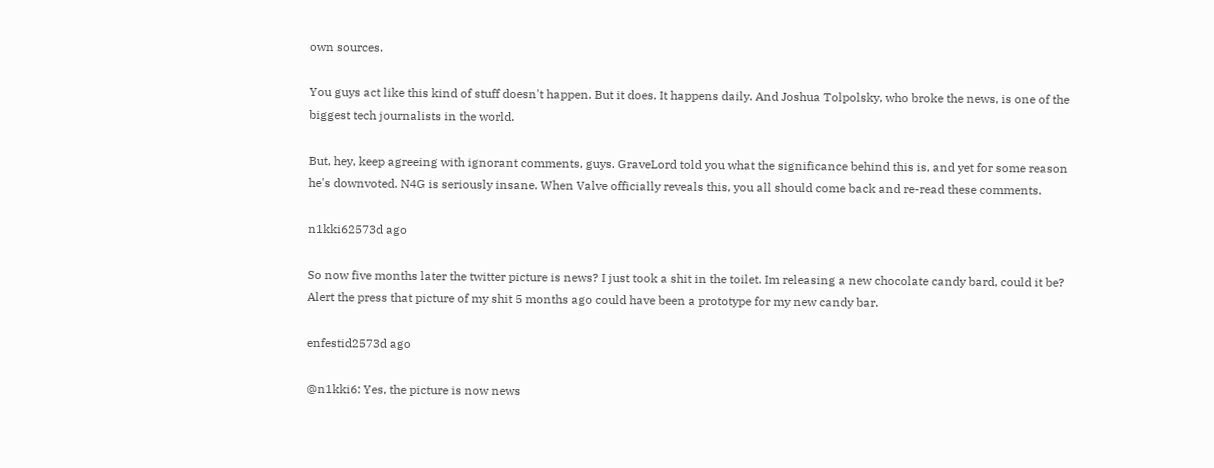own sources.

You guys act like this kind of stuff doesn't happen. But it does. It happens daily. And Joshua Tolpolsky, who broke the news, is one of the biggest tech journalists in the world.

But, hey, keep agreeing with ignorant comments, guys. GraveLord told you what the significance behind this is, and yet for some reason he's downvoted. N4G is seriously insane. When Valve officially reveals this, you all should come back and re-read these comments.

n1kki62573d ago

So now five months later the twitter picture is news? I just took a shit in the toilet. Im releasing a new chocolate candy bard, could it be? Alert the press that picture of my shit 5 months ago could have been a prototype for my new candy bar.

enfestid2573d ago

@n1kki6: Yes, the picture is now news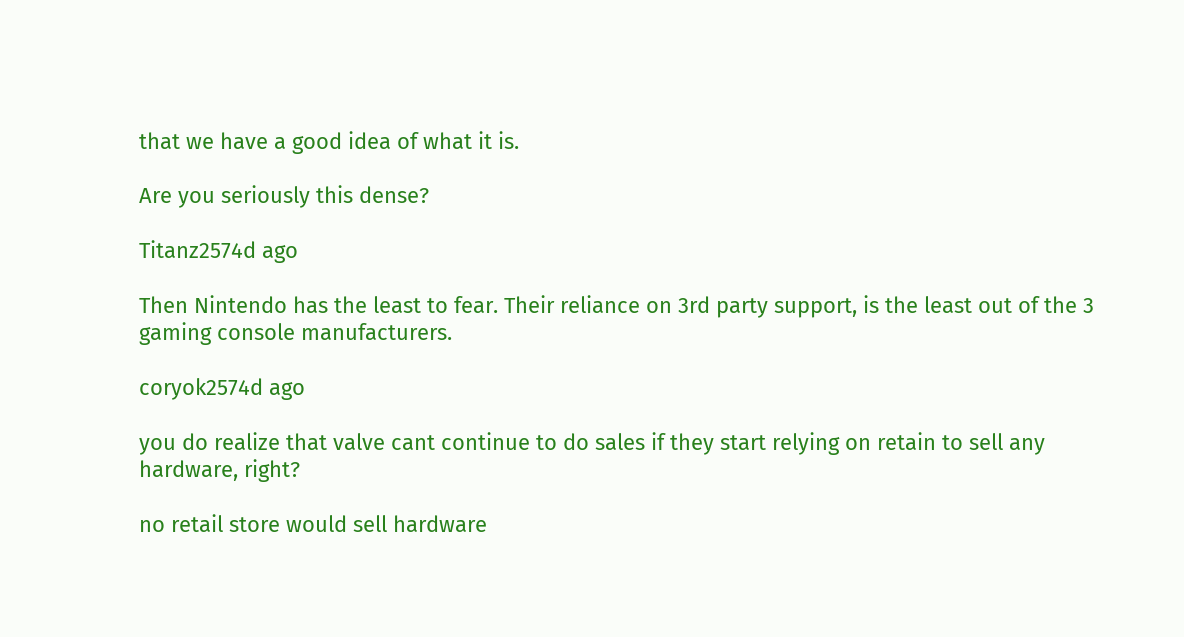that we have a good idea of what it is.

Are you seriously this dense?

Titanz2574d ago

Then Nintendo has the least to fear. Their reliance on 3rd party support, is the least out of the 3 gaming console manufacturers.

coryok2574d ago

you do realize that valve cant continue to do sales if they start relying on retain to sell any hardware, right?

no retail store would sell hardware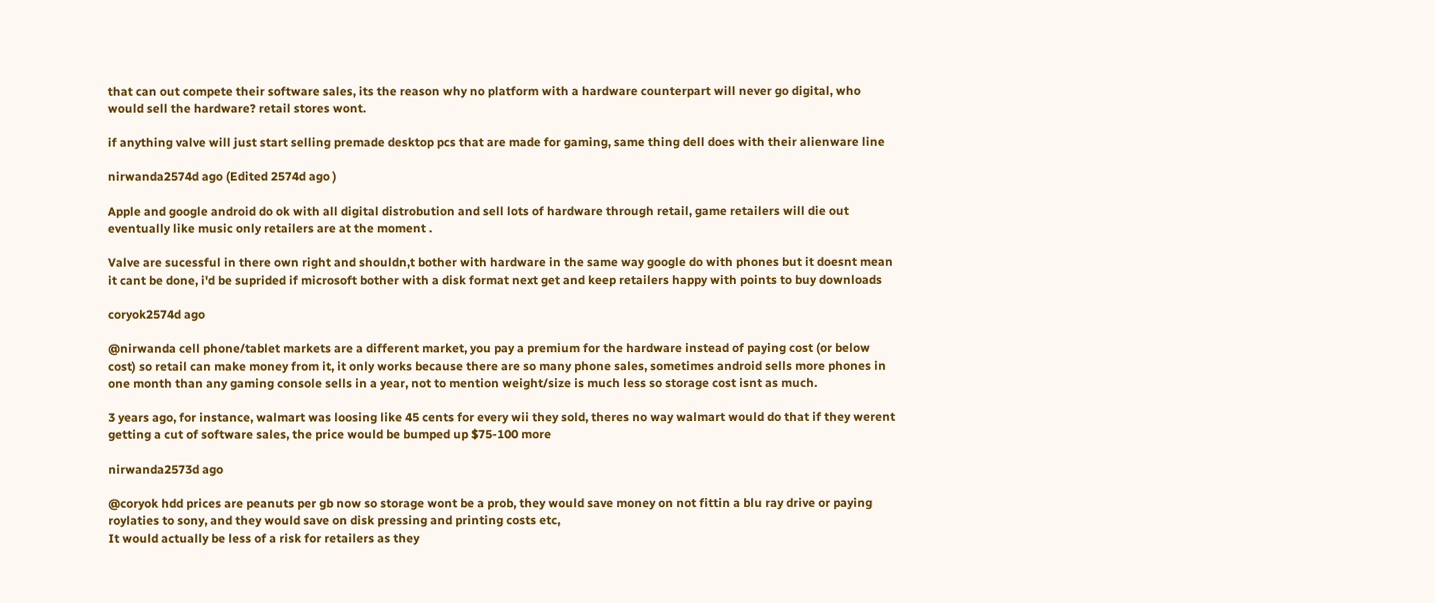that can out compete their software sales, its the reason why no platform with a hardware counterpart will never go digital, who would sell the hardware? retail stores wont.

if anything valve will just start selling premade desktop pcs that are made for gaming, same thing dell does with their alienware line

nirwanda2574d ago (Edited 2574d ago )

Apple and google android do ok with all digital distrobution and sell lots of hardware through retail, game retailers will die out eventually like music only retailers are at the moment .

Valve are sucessful in there own right and shouldn,t bother with hardware in the same way google do with phones but it doesnt mean it cant be done, i'd be suprided if microsoft bother with a disk format next get and keep retailers happy with points to buy downloads

coryok2574d ago

@nirwanda cell phone/tablet markets are a different market, you pay a premium for the hardware instead of paying cost (or below cost) so retail can make money from it, it only works because there are so many phone sales, sometimes android sells more phones in one month than any gaming console sells in a year, not to mention weight/size is much less so storage cost isnt as much.

3 years ago, for instance, walmart was loosing like 45 cents for every wii they sold, theres no way walmart would do that if they werent getting a cut of software sales, the price would be bumped up $75-100 more

nirwanda2573d ago

@coryok hdd prices are peanuts per gb now so storage wont be a prob, they would save money on not fittin a blu ray drive or paying roylaties to sony, and they would save on disk pressing and printing costs etc,
It would actually be less of a risk for retailers as they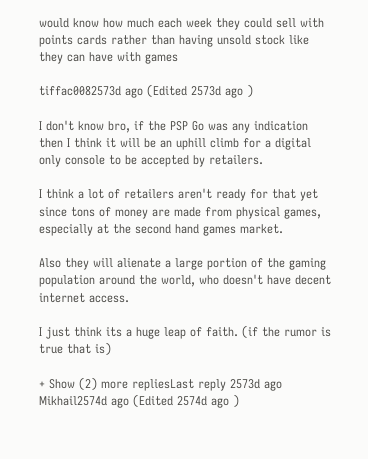would know how much each week they could sell with points cards rather than having unsold stock like they can have with games

tiffac0082573d ago (Edited 2573d ago )

I don't know bro, if the PSP Go was any indication then I think it will be an uphill climb for a digital only console to be accepted by retailers.

I think a lot of retailers aren't ready for that yet since tons of money are made from physical games, especially at the second hand games market.

Also they will alienate a large portion of the gaming population around the world, who doesn't have decent internet access.

I just think its a huge leap of faith. (if the rumor is true that is)

+ Show (2) more repliesLast reply 2573d ago
Mikhail2574d ago (Edited 2574d ago )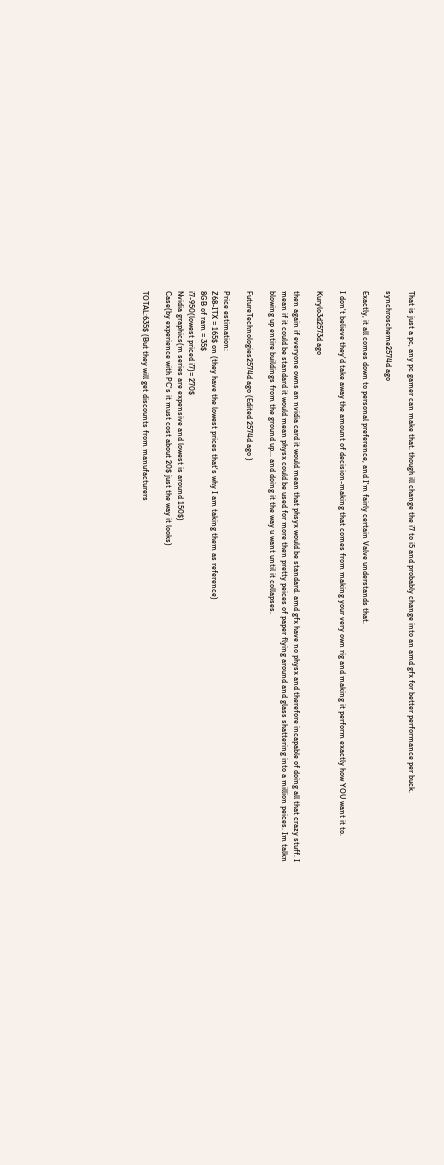That is just a pc, any pc gamer can make that. though ill change the i7 to i5 and probably change into an amd gfx for better performance per buck.

synchroscheme2574d ago

Exactly, it all comes down to personal preference, and I'm fairly certain Valve understands that.

I don't believe they'd take away the amount of decision-making that comes from making your very own rig and making it perform exactly how YOU want it to.

Kurylo3d2573d ago

then again if everyone owns an nvidia card it would mean that phsyx would be standard. amd gfx have no physx and therefore incapable of doing all that crazy stuff. I mean if it could be standard it would mean physx could be used for more then pretty peices of paper flying around and glass shattering into a million peices. Im talkn blowing up entire buildings from the ground up... and doing it the way u want until it collapses.

FutureTechnologies2574d ago (Edited 2574d ago )

Price estimation:
Z68-ITX = 165$ on (they have the lowest prices that's why I am taking them as reference)
8GB of ram = 35$
i7-950(lowest priced i7)= 270$
Nvidia graphics(m series are expensive and lowest is around 150$)
Case(by experience with PC's it must cost about 20$ just the way it looks)

TOTAL:635$ (But they will get discounts from manufacturers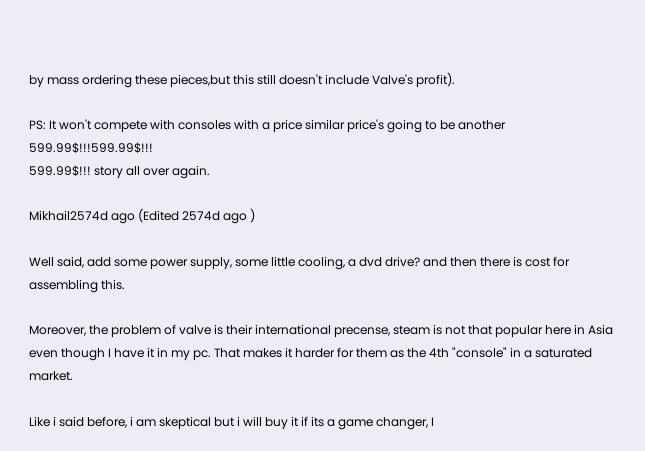by mass ordering these pieces,but this still doesn't include Valve's profit).

PS: It won't compete with consoles with a price similar price's going to be another 599.99$!!!599.99$!!!
599.99$!!! story all over again.

Mikhail2574d ago (Edited 2574d ago )

Well said, add some power supply, some little cooling, a dvd drive? and then there is cost for assembling this.

Moreover, the problem of valve is their international precense, steam is not that popular here in Asia even though I have it in my pc. That makes it harder for them as the 4th "console" in a saturated market.

Like i said before, i am skeptical but i will buy it if its a game changer, I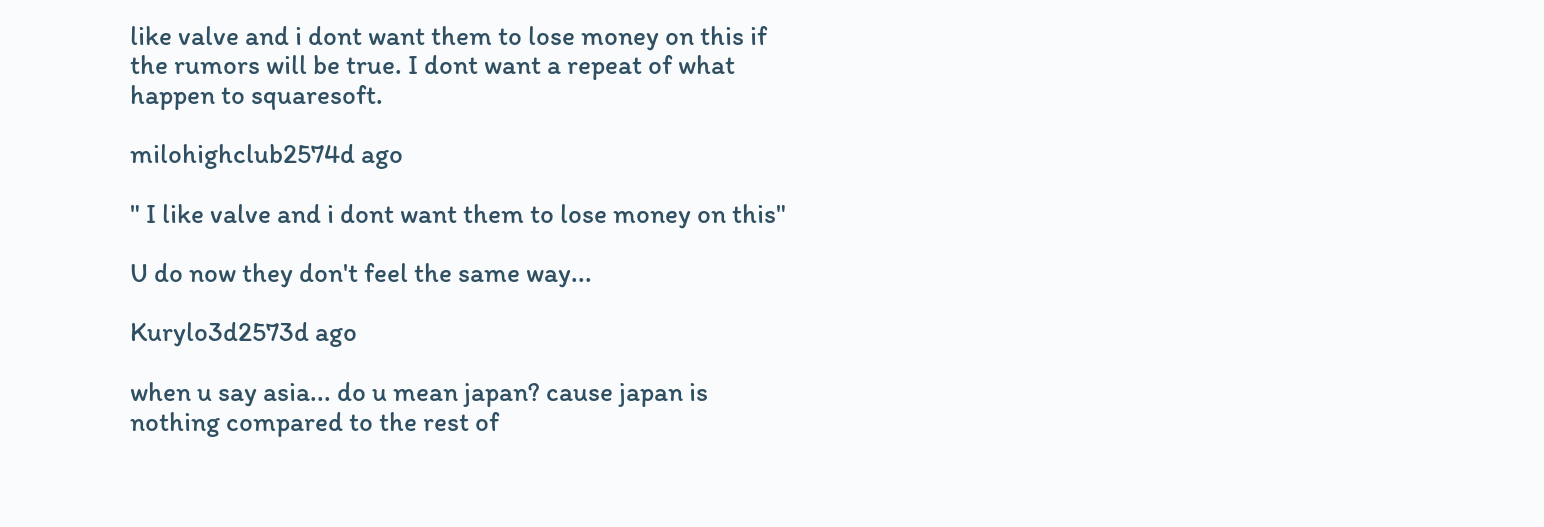like valve and i dont want them to lose money on this if the rumors will be true. I dont want a repeat of what happen to squaresoft.

milohighclub2574d ago

" I like valve and i dont want them to lose money on this"

U do now they don't feel the same way...

Kurylo3d2573d ago

when u say asia... do u mean japan? cause japan is nothing compared to the rest of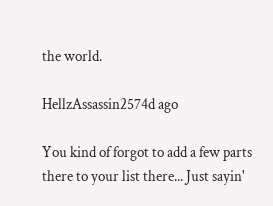the world.

HellzAssassin2574d ago

You kind of forgot to add a few parts there to your list there... Just sayin'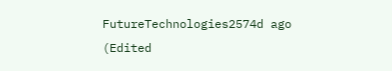FutureTechnologies2574d ago (Edited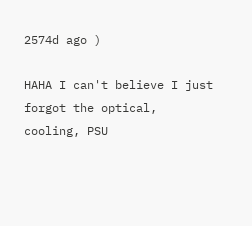2574d ago )

HAHA I can't believe I just forgot the optical, cooling, PSU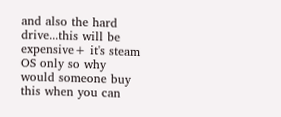and also the hard drive...this will be expensive+ it's steam OS only so why would someone buy this when you can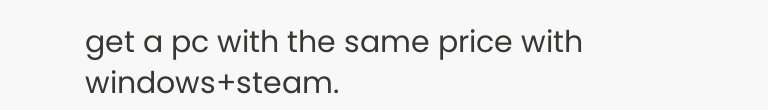get a pc with the same price with windows+steam.